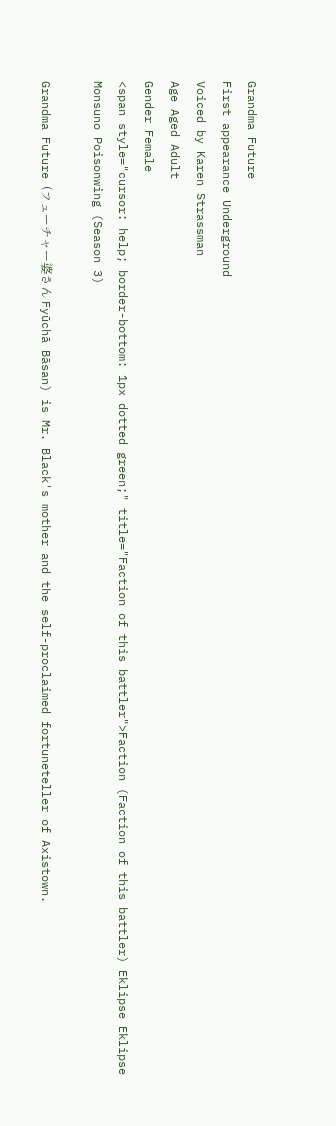Grandma Future
First appearance Underground
Voiced by Karen Strassman
Age Aged Adult
Gender Female
<span style="cursor: help; border-bottom: 1px dotted green;" title="Faction of this battler">Faction (Faction of this battler) Eklipse Eklipse
Monsuno Poisonwing (Season 3)

Grandma Future (フューチャー婆さん Fyūchā Bāsan) is Mr. Black's mother and the self-proclaimed fortuneteller of Axistown.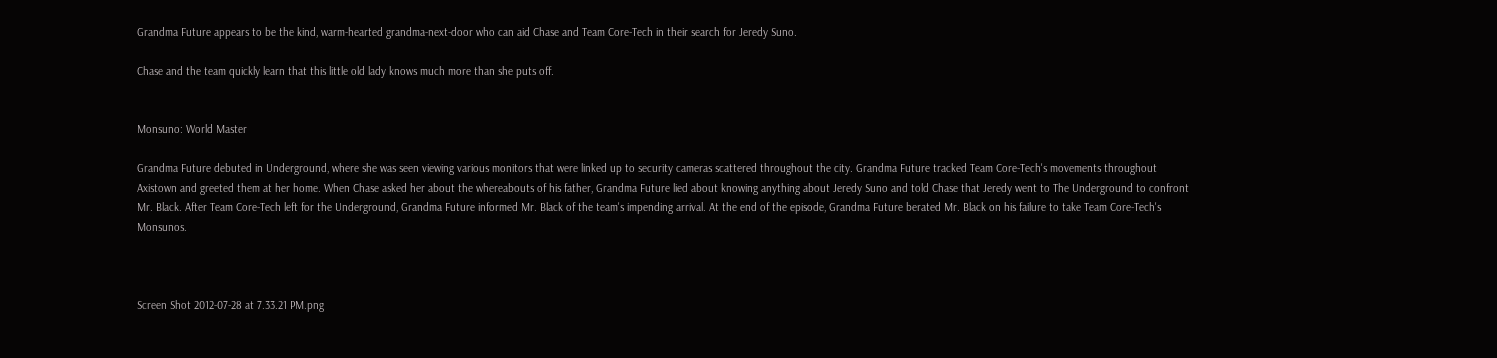Grandma Future appears to be the kind, warm-hearted grandma-next-door who can aid Chase and Team Core-Tech in their search for Jeredy Suno.

Chase and the team quickly learn that this little old lady knows much more than she puts off.


Monsuno: World Master

Grandma Future debuted in Underground, where she was seen viewing various monitors that were linked up to security cameras scattered throughout the city. Grandma Future tracked Team Core-Tech's movements throughout Axistown and greeted them at her home. When Chase asked her about the whereabouts of his father, Grandma Future lied about knowing anything about Jeredy Suno and told Chase that Jeredy went to The Underground to confront Mr. Black. After Team Core-Tech left for the Underground, Grandma Future informed Mr. Black of the team's impending arrival. At the end of the episode, Grandma Future berated Mr. Black on his failure to take Team Core-Tech's Monsunos.



Screen Shot 2012-07-28 at 7.33.21 PM.png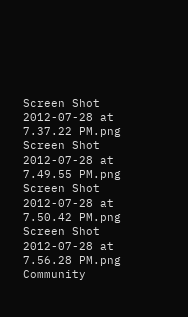Screen Shot 2012-07-28 at 7.37.22 PM.png
Screen Shot 2012-07-28 at 7.49.55 PM.png
Screen Shot 2012-07-28 at 7.50.42 PM.png
Screen Shot 2012-07-28 at 7.56.28 PM.png
Community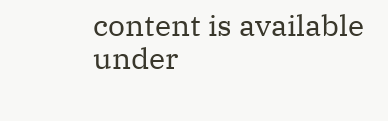content is available under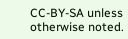CC-BY-SA unless otherwise noted.